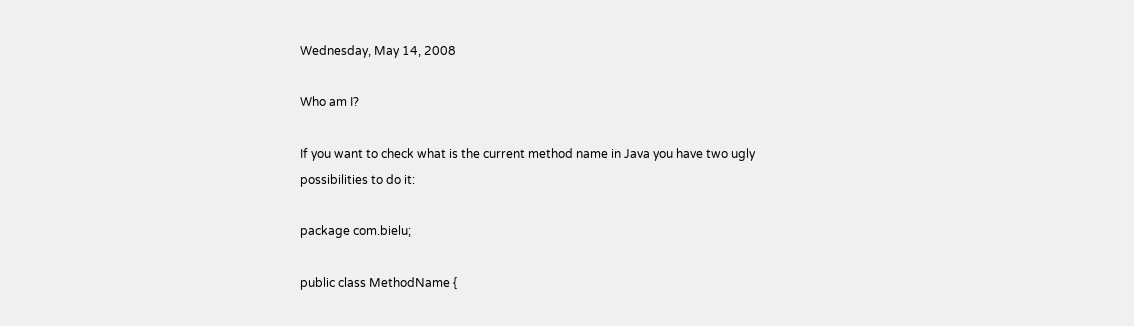Wednesday, May 14, 2008

Who am I?

If you want to check what is the current method name in Java you have two ugly possibilities to do it:

package com.bielu;

public class MethodName {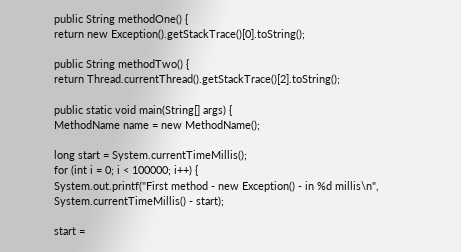public String methodOne() {
return new Exception().getStackTrace()[0].toString();

public String methodTwo() {
return Thread.currentThread().getStackTrace()[2].toString();

public static void main(String[] args) {
MethodName name = new MethodName();

long start = System.currentTimeMillis();
for (int i = 0; i < 100000; i++) {
System.out.printf("First method - new Exception() - in %d millis\n",
System.currentTimeMillis() - start);

start =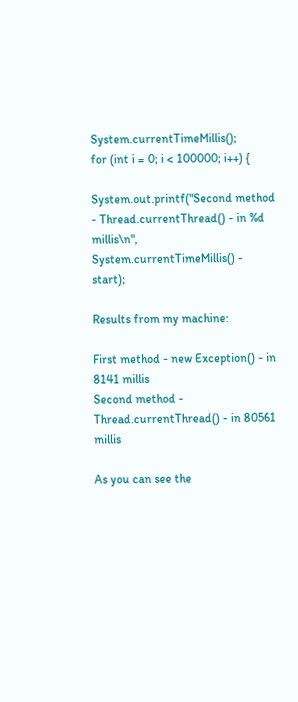System.currentTimeMillis();
for (int i = 0; i < 100000; i++) {

System.out.printf("Second method - Thread.currentThread() - in %d millis\n",
System.currentTimeMillis() - start);

Results from my machine:

First method - new Exception() - in 8141 millis
Second method - Thread.currentThread() - in 80561 millis

As you can see the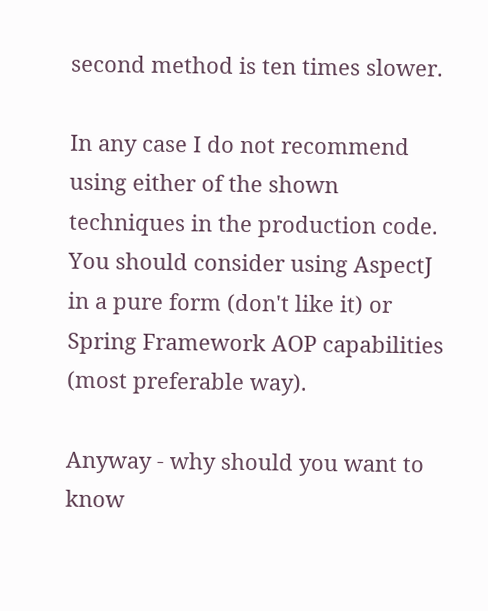second method is ten times slower.

In any case I do not recommend using either of the shown techniques in the production code. You should consider using AspectJ in a pure form (don't like it) or Spring Framework AOP capabilities (most preferable way).

Anyway - why should you want to know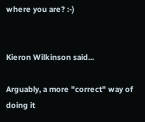where you are? :-)


Kieron Wilkinson said...

Arguably, a more "correct" way of doing it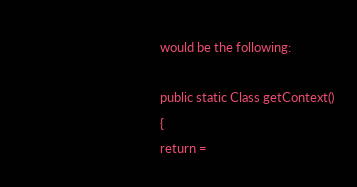would be the following:

public static Class getContext() {
return =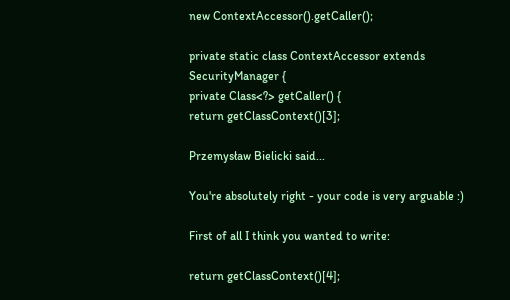new ContextAccessor().getCaller();

private static class ContextAccessor extends SecurityManager {
private Class<?> getCaller() {
return getClassContext()[3];

Przemysław Bielicki said...

You're absolutely right - your code is very arguable :)

First of all I think you wanted to write:

return getClassContext()[4];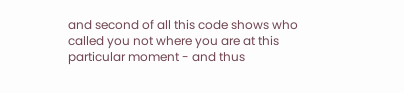and second of all this code shows who called you not where you are at this particular moment - and thus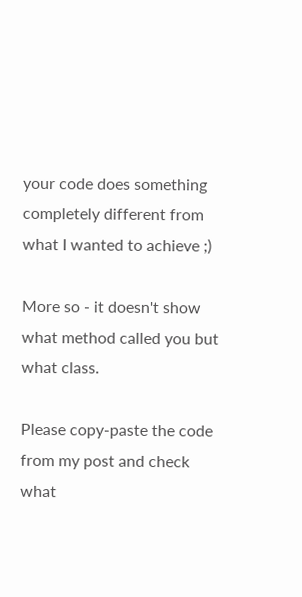your code does something completely different from what I wanted to achieve ;)

More so - it doesn't show what method called you but what class.

Please copy-paste the code from my post and check what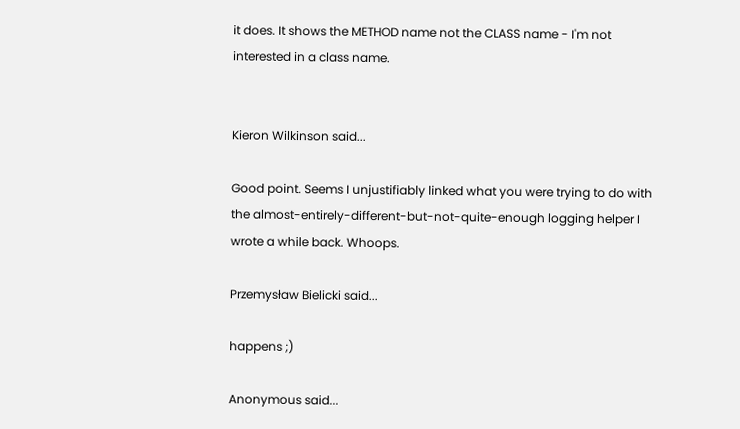it does. It shows the METHOD name not the CLASS name - I'm not interested in a class name.


Kieron Wilkinson said...

Good point. Seems I unjustifiably linked what you were trying to do with the almost-entirely-different-but-not-quite-enough logging helper I wrote a while back. Whoops.

Przemysław Bielicki said...

happens ;)

Anonymous said...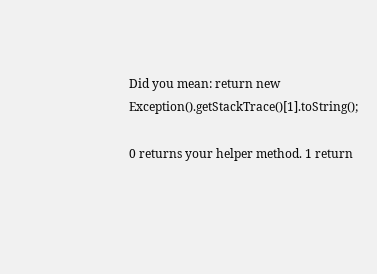Did you mean: return new Exception().getStackTrace()[1].toString();

0 returns your helper method. 1 return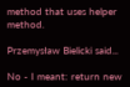method that uses helper method.

Przemysław Bielicki said...

No - I meant: return new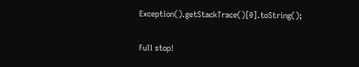Exception().getStackTrace()[0].toString();

Full stop!